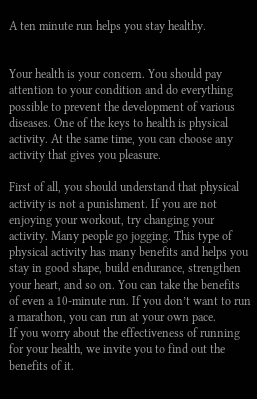A ten minute run helps you stay healthy.


Your health is your concern. You should pay attention to your condition and do everything possible to prevent the development of various diseases. One of the keys to health is physical activity. At the same time, you can choose any activity that gives you pleasure.

First of all, you should understand that physical activity is not a punishment. If you are not enjoying your workout, try changing your activity. Many people go jogging. This type of physical activity has many benefits and helps you stay in good shape, build endurance, strengthen your heart, and so on. You can take the benefits of even a 10-minute run. If you don’t want to run a marathon, you can run at your own pace.
If you worry about the effectiveness of running for your health, we invite you to find out the benefits of it.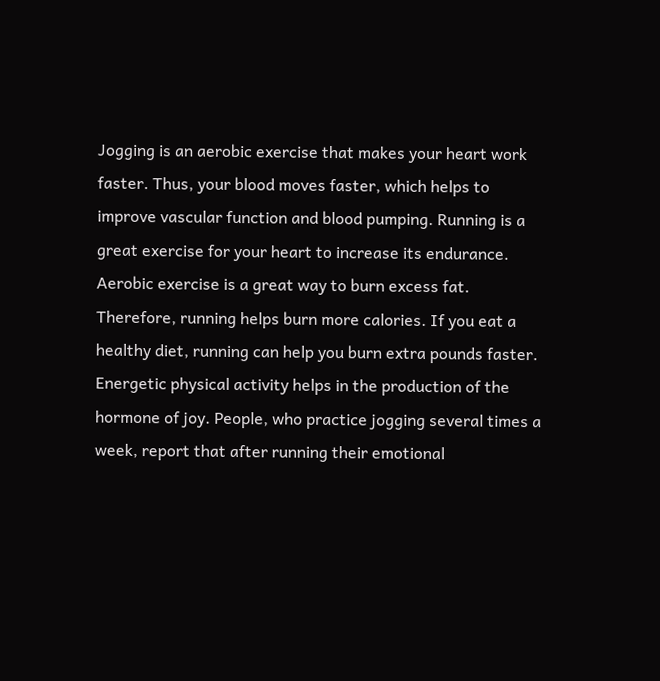Jogging is an aerobic exercise that makes your heart work faster. Thus, your blood moves faster, which helps to improve vascular function and blood pumping. Running is a great exercise for your heart to increase its endurance.
Aerobic exercise is a great way to burn excess fat. Therefore, running helps burn more calories. If you eat a healthy diet, running can help you burn extra pounds faster.
Energetic physical activity helps in the production of the hormone of joy. People, who practice jogging several times a week, report that after running their emotional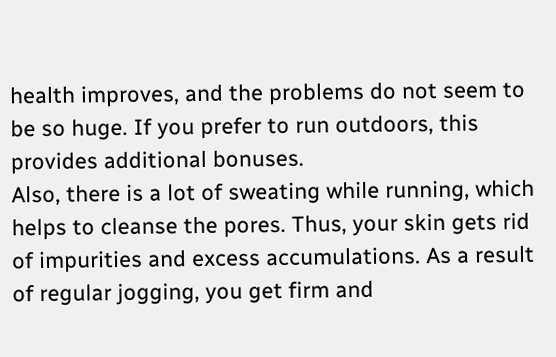health improves, and the problems do not seem to be so huge. If you prefer to run outdoors, this provides additional bonuses.
Also, there is a lot of sweating while running, which helps to cleanse the pores. Thus, your skin gets rid of impurities and excess accumulations. As a result of regular jogging, you get firm and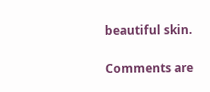beautiful skin.

Comments are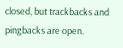closed, but trackbacks and pingbacks are open.